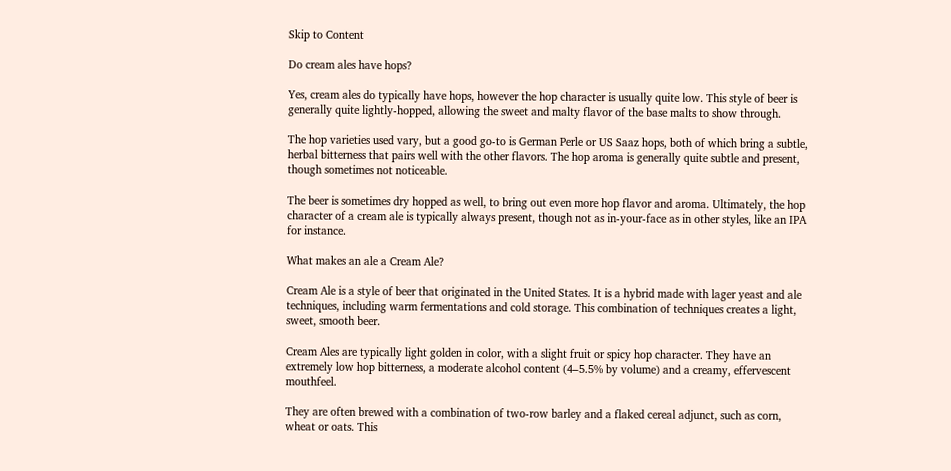Skip to Content

Do cream ales have hops?

Yes, cream ales do typically have hops, however the hop character is usually quite low. This style of beer is generally quite lightly-hopped, allowing the sweet and malty flavor of the base malts to show through.

The hop varieties used vary, but a good go-to is German Perle or US Saaz hops, both of which bring a subtle, herbal bitterness that pairs well with the other flavors. The hop aroma is generally quite subtle and present, though sometimes not noticeable.

The beer is sometimes dry hopped as well, to bring out even more hop flavor and aroma. Ultimately, the hop character of a cream ale is typically always present, though not as in-your-face as in other styles, like an IPA for instance.

What makes an ale a Cream Ale?

Cream Ale is a style of beer that originated in the United States. It is a hybrid made with lager yeast and ale techniques, including warm fermentations and cold storage. This combination of techniques creates a light, sweet, smooth beer.

Cream Ales are typically light golden in color, with a slight fruit or spicy hop character. They have an extremely low hop bitterness, a moderate alcohol content (4–5.5% by volume) and a creamy, effervescent mouthfeel.

They are often brewed with a combination of two-row barley and a flaked cereal adjunct, such as corn, wheat or oats. This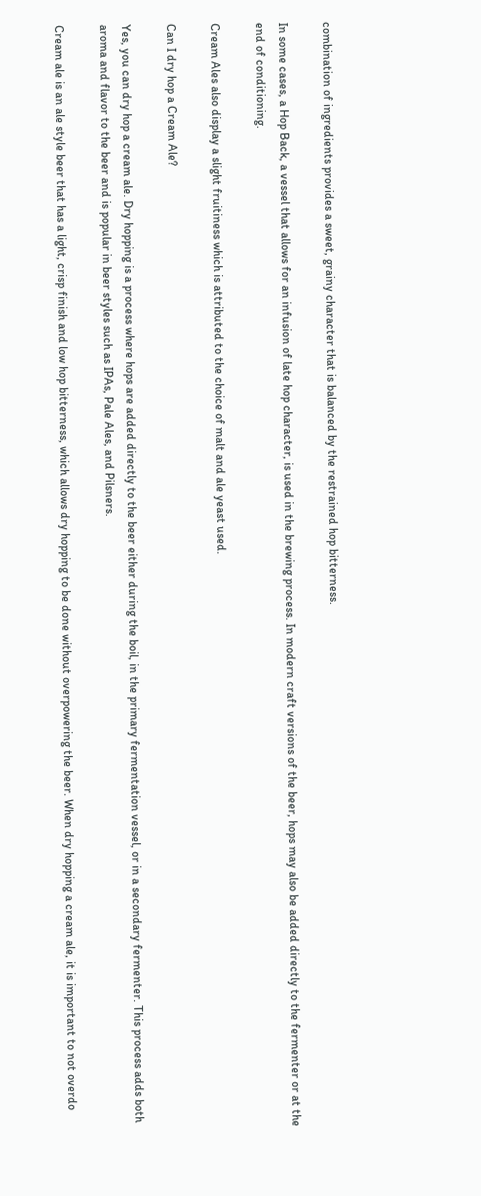combination of ingredients provides a sweet, grainy character that is balanced by the restrained hop bitterness.

In some cases, a Hop Back, a vessel that allows for an infusion of late hop character, is used in the brewing process. In modern craft versions of the beer, hops may also be added directly to the fermenter or at the end of conditioning.

Cream Ales also display a slight fruitiness which is attributed to the choice of malt and ale yeast used.

Can I dry hop a Cream Ale?

Yes, you can dry hop a cream ale. Dry hopping is a process where hops are added directly to the beer either during the boil, in the primary fermentation vessel, or in a secondary fermenter. This process adds both aroma and flavor to the beer and is popular in beer styles such as IPAs, Pale Ales, and Pilsners.

Cream ale is an ale style beer that has a light, crisp finish and low hop bitterness, which allows dry hopping to be done without overpowering the beer. When dry hopping a cream ale, it is important to not overdo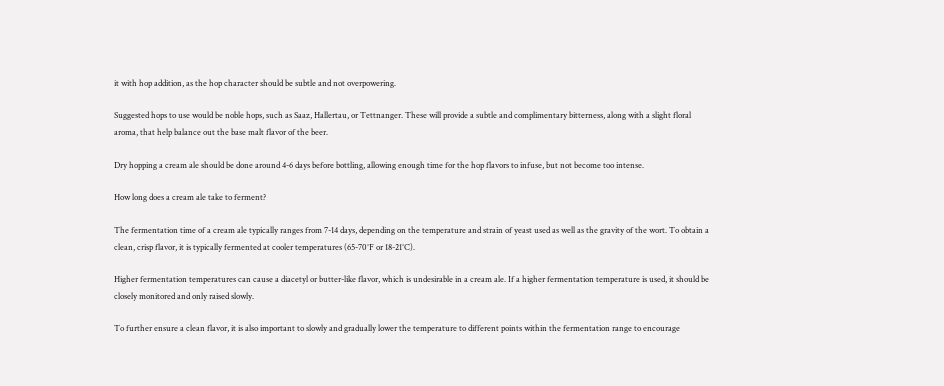it with hop addition, as the hop character should be subtle and not overpowering.

Suggested hops to use would be noble hops, such as Saaz, Hallertau, or Tettnanger. These will provide a subtle and complimentary bitterness, along with a slight floral aroma, that help balance out the base malt flavor of the beer.

Dry hopping a cream ale should be done around 4-6 days before bottling, allowing enough time for the hop flavors to infuse, but not become too intense.

How long does a cream ale take to ferment?

The fermentation time of a cream ale typically ranges from 7-14 days, depending on the temperature and strain of yeast used as well as the gravity of the wort. To obtain a clean, crisp flavor, it is typically fermented at cooler temperatures (65-70°F or 18-21°C).

Higher fermentation temperatures can cause a diacetyl or butter-like flavor, which is undesirable in a cream ale. If a higher fermentation temperature is used, it should be closely monitored and only raised slowly.

To further ensure a clean flavor, it is also important to slowly and gradually lower the temperature to different points within the fermentation range to encourage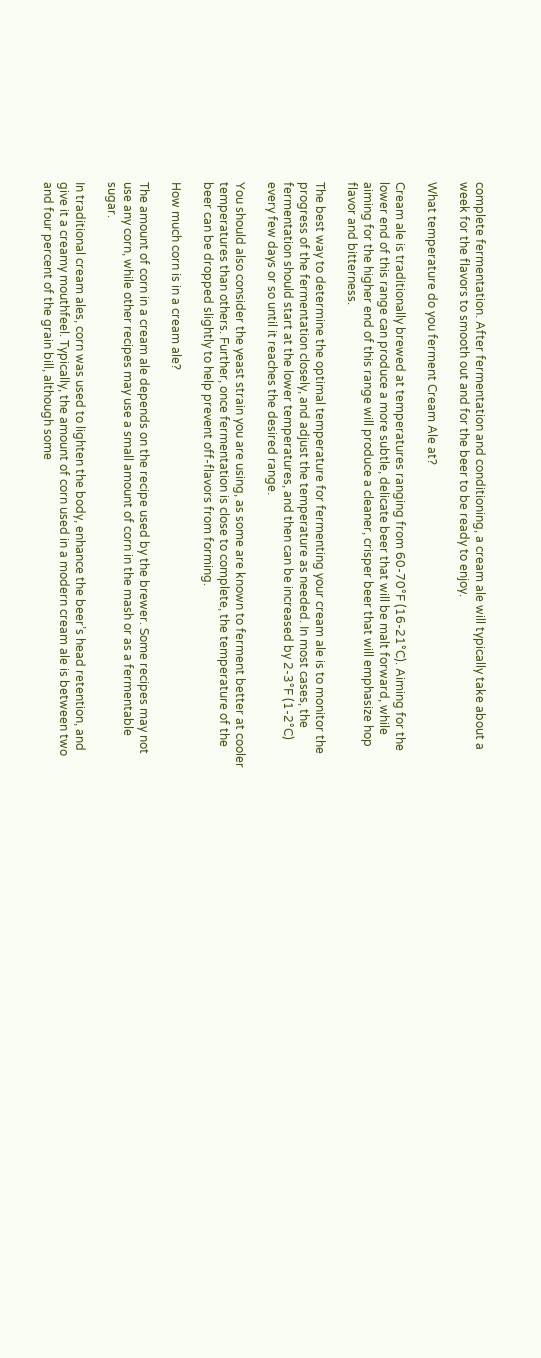complete fermentation. After fermentation and conditioning, a cream ale will typically take about a week for the flavors to smooth out and for the beer to be ready to enjoy.

What temperature do you ferment Cream Ale at?

Cream ale is traditionally brewed at temperatures ranging from 60-70°F (16-21°C). Aiming for the lower end of this range can produce a more subtle, delicate beer that will be malt forward, while aiming for the higher end of this range will produce a cleaner, crisper beer that will emphasize hop flavor and bitterness.

The best way to determine the optimal temperature for fermenting your cream ale is to monitor the progress of the fermentation closely, and adjust the temperature as needed. In most cases, the fermentation should start at the lower temperatures, and then can be increased by 2-3°F (1-2°C) every few days or so until it reaches the desired range.

You should also consider the yeast strain you are using, as some are known to ferment better at cooler temperatures than others. Further, once fermentation is close to complete, the temperature of the beer can be dropped slightly to help prevent off-flavors from forming.

How much corn is in a cream ale?

The amount of corn in a cream ale depends on the recipe used by the brewer. Some recipes may not use any corn, while other recipes may use a small amount of corn in the mash or as a fermentable sugar.

In traditional cream ales, corn was used to lighten the body, enhance the beer’s head retention, and give it a creamy mouthfeel. Typically, the amount of corn used in a modern cream ale is between two and four percent of the grain bill, although some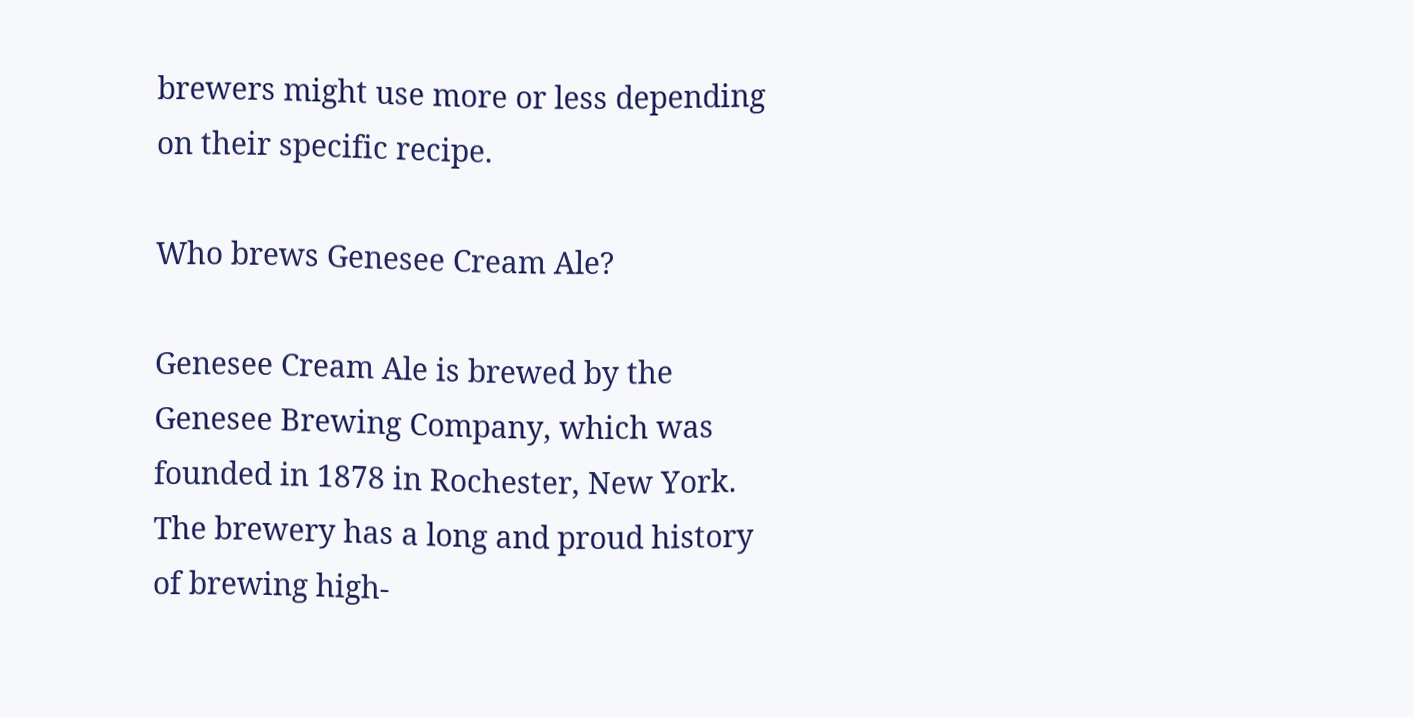brewers might use more or less depending on their specific recipe.

Who brews Genesee Cream Ale?

Genesee Cream Ale is brewed by the Genesee Brewing Company, which was founded in 1878 in Rochester, New York. The brewery has a long and proud history of brewing high-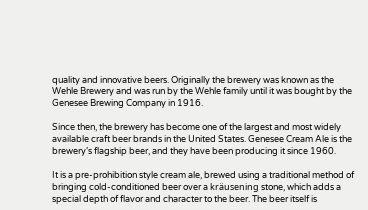quality and innovative beers. Originally the brewery was known as the Wehle Brewery and was run by the Wehle family until it was bought by the Genesee Brewing Company in 1916.

Since then, the brewery has become one of the largest and most widely available craft beer brands in the United States. Genesee Cream Ale is the brewery’s flagship beer, and they have been producing it since 1960.

It is a pre-prohibition style cream ale, brewed using a traditional method of bringing cold-conditioned beer over a kräusening stone, which adds a special depth of flavor and character to the beer. The beer itself is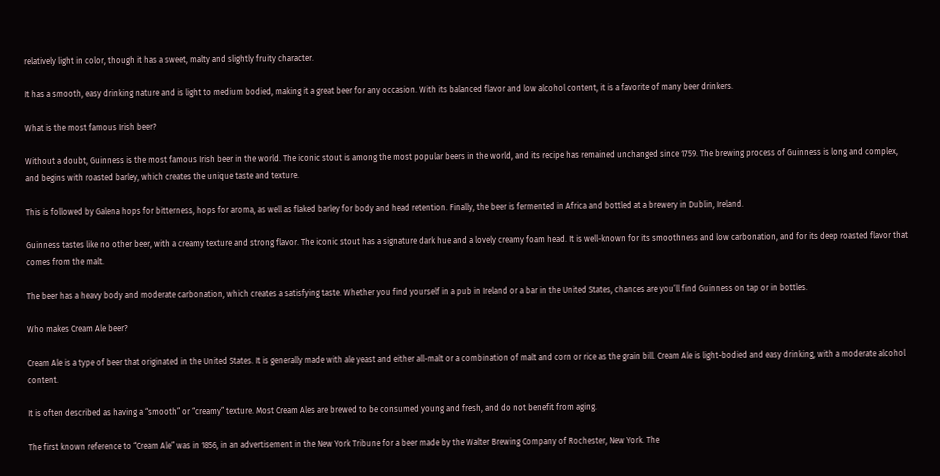relatively light in color, though it has a sweet, malty and slightly fruity character.

It has a smooth, easy drinking nature and is light to medium bodied, making it a great beer for any occasion. With its balanced flavor and low alcohol content, it is a favorite of many beer drinkers.

What is the most famous Irish beer?

Without a doubt, Guinness is the most famous Irish beer in the world. The iconic stout is among the most popular beers in the world, and its recipe has remained unchanged since 1759. The brewing process of Guinness is long and complex, and begins with roasted barley, which creates the unique taste and texture.

This is followed by Galena hops for bitterness, hops for aroma, as well as flaked barley for body and head retention. Finally, the beer is fermented in Africa and bottled at a brewery in Dublin, Ireland.

Guinness tastes like no other beer, with a creamy texture and strong flavor. The iconic stout has a signature dark hue and a lovely creamy foam head. It is well-known for its smoothness and low carbonation, and for its deep roasted flavor that comes from the malt.

The beer has a heavy body and moderate carbonation, which creates a satisfying taste. Whether you find yourself in a pub in Ireland or a bar in the United States, chances are you’ll find Guinness on tap or in bottles.

Who makes Cream Ale beer?

Cream Ale is a type of beer that originated in the United States. It is generally made with ale yeast and either all-malt or a combination of malt and corn or rice as the grain bill. Cream Ale is light-bodied and easy drinking, with a moderate alcohol content.

It is often described as having a “smooth” or “creamy” texture. Most Cream Ales are brewed to be consumed young and fresh, and do not benefit from aging.

The first known reference to “Cream Ale” was in 1856, in an advertisement in the New York Tribune for a beer made by the Walter Brewing Company of Rochester, New York. The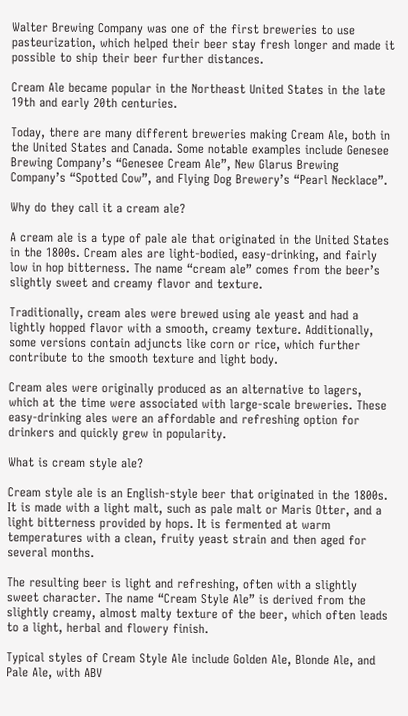Walter Brewing Company was one of the first breweries to use pasteurization, which helped their beer stay fresh longer and made it possible to ship their beer further distances.

Cream Ale became popular in the Northeast United States in the late 19th and early 20th centuries.

Today, there are many different breweries making Cream Ale, both in the United States and Canada. Some notable examples include Genesee Brewing Company’s “Genesee Cream Ale”, New Glarus Brewing Company’s “Spotted Cow”, and Flying Dog Brewery’s “Pearl Necklace”.

Why do they call it a cream ale?

A cream ale is a type of pale ale that originated in the United States in the 1800s. Cream ales are light-bodied, easy-drinking, and fairly low in hop bitterness. The name “cream ale” comes from the beer’s slightly sweet and creamy flavor and texture.

Traditionally, cream ales were brewed using ale yeast and had a lightly hopped flavor with a smooth, creamy texture. Additionally, some versions contain adjuncts like corn or rice, which further contribute to the smooth texture and light body.

Cream ales were originally produced as an alternative to lagers, which at the time were associated with large-scale breweries. These easy-drinking ales were an affordable and refreshing option for drinkers and quickly grew in popularity.

What is cream style ale?

Cream style ale is an English-style beer that originated in the 1800s. It is made with a light malt, such as pale malt or Maris Otter, and a light bitterness provided by hops. It is fermented at warm temperatures with a clean, fruity yeast strain and then aged for several months.

The resulting beer is light and refreshing, often with a slightly sweet character. The name “Cream Style Ale” is derived from the slightly creamy, almost malty texture of the beer, which often leads to a light, herbal and flowery finish.

Typical styles of Cream Style Ale include Golden Ale, Blonde Ale, and Pale Ale, with ABV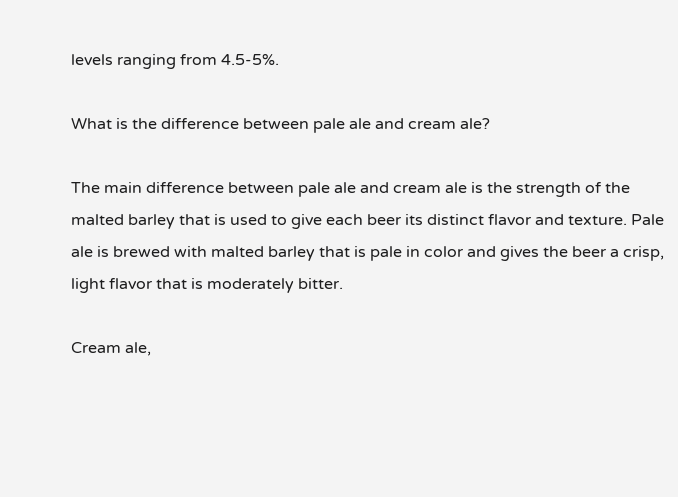levels ranging from 4.5-5%.

What is the difference between pale ale and cream ale?

The main difference between pale ale and cream ale is the strength of the malted barley that is used to give each beer its distinct flavor and texture. Pale ale is brewed with malted barley that is pale in color and gives the beer a crisp, light flavor that is moderately bitter.

Cream ale,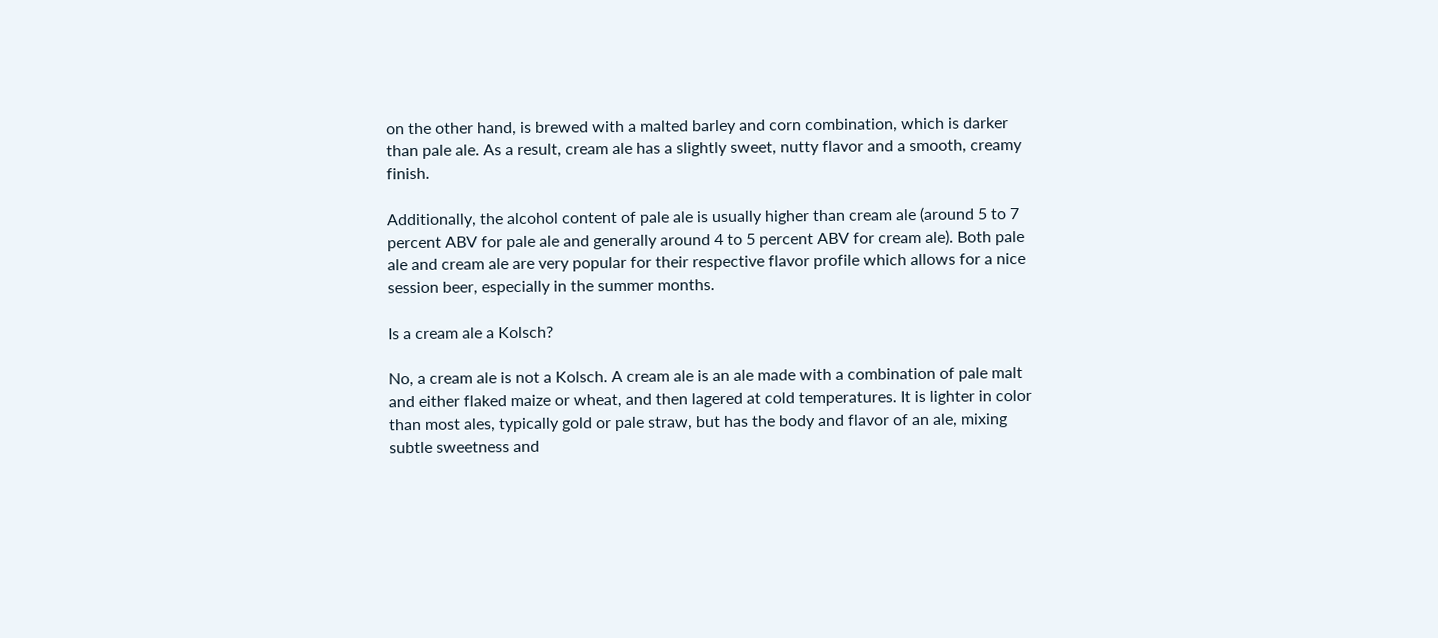on the other hand, is brewed with a malted barley and corn combination, which is darker than pale ale. As a result, cream ale has a slightly sweet, nutty flavor and a smooth, creamy finish.

Additionally, the alcohol content of pale ale is usually higher than cream ale (around 5 to 7 percent ABV for pale ale and generally around 4 to 5 percent ABV for cream ale). Both pale ale and cream ale are very popular for their respective flavor profile which allows for a nice session beer, especially in the summer months.

Is a cream ale a Kolsch?

No, a cream ale is not a Kolsch. A cream ale is an ale made with a combination of pale malt and either flaked maize or wheat, and then lagered at cold temperatures. It is lighter in color than most ales, typically gold or pale straw, but has the body and flavor of an ale, mixing subtle sweetness and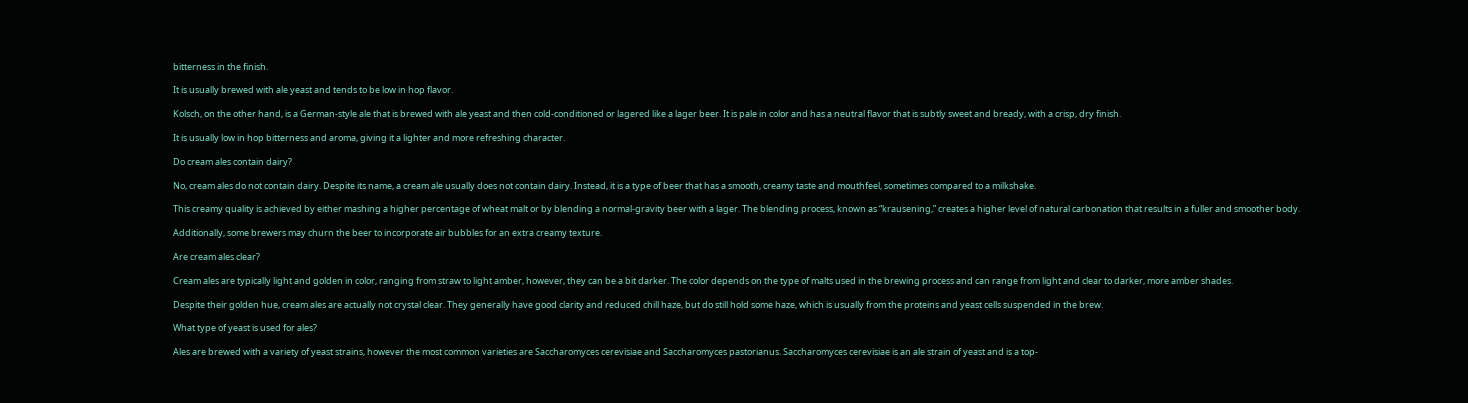bitterness in the finish.

It is usually brewed with ale yeast and tends to be low in hop flavor.

Kolsch, on the other hand, is a German-style ale that is brewed with ale yeast and then cold-conditioned or lagered like a lager beer. It is pale in color and has a neutral flavor that is subtly sweet and bready, with a crisp, dry finish.

It is usually low in hop bitterness and aroma, giving it a lighter and more refreshing character.

Do cream ales contain dairy?

No, cream ales do not contain dairy. Despite its name, a cream ale usually does not contain dairy. Instead, it is a type of beer that has a smooth, creamy taste and mouthfeel, sometimes compared to a milkshake.

This creamy quality is achieved by either mashing a higher percentage of wheat malt or by blending a normal-gravity beer with a lager. The blending process, known as “krausening,” creates a higher level of natural carbonation that results in a fuller and smoother body.

Additionally, some brewers may churn the beer to incorporate air bubbles for an extra creamy texture.

Are cream ales clear?

Cream ales are typically light and golden in color, ranging from straw to light amber, however, they can be a bit darker. The color depends on the type of malts used in the brewing process and can range from light and clear to darker, more amber shades.

Despite their golden hue, cream ales are actually not crystal clear. They generally have good clarity and reduced chill haze, but do still hold some haze, which is usually from the proteins and yeast cells suspended in the brew.

What type of yeast is used for ales?

Ales are brewed with a variety of yeast strains, however the most common varieties are Saccharomyces cerevisiae and Saccharomyces pastorianus. Saccharomyces cerevisiae is an ale strain of yeast and is a top-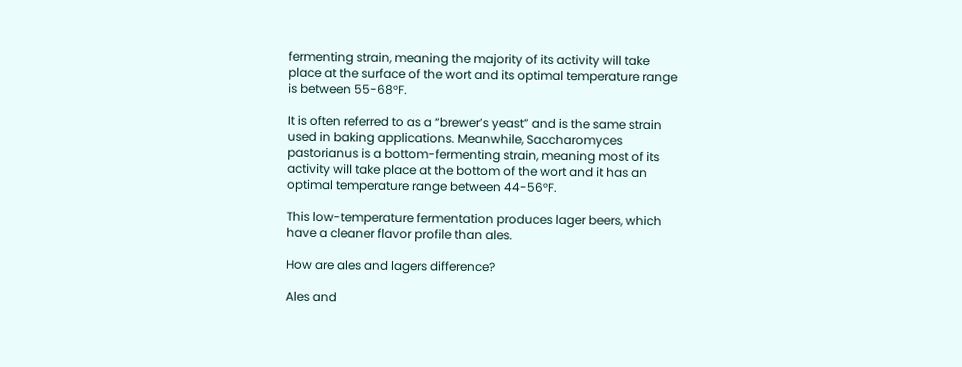fermenting strain, meaning the majority of its activity will take place at the surface of the wort and its optimal temperature range is between 55-68°F.

It is often referred to as a “brewer’s yeast” and is the same strain used in baking applications. Meanwhile, Saccharomyces pastorianus is a bottom-fermenting strain, meaning most of its activity will take place at the bottom of the wort and it has an optimal temperature range between 44-56°F.

This low-temperature fermentation produces lager beers, which have a cleaner flavor profile than ales.

How are ales and lagers difference?

Ales and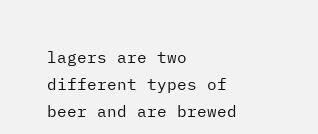lagers are two different types of beer and are brewed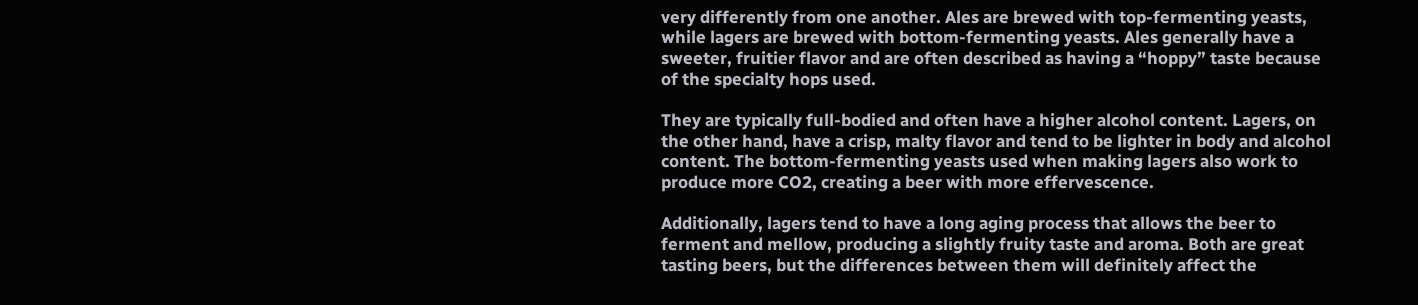very differently from one another. Ales are brewed with top-fermenting yeasts, while lagers are brewed with bottom-fermenting yeasts. Ales generally have a sweeter, fruitier flavor and are often described as having a “hoppy” taste because of the specialty hops used.

They are typically full-bodied and often have a higher alcohol content. Lagers, on the other hand, have a crisp, malty flavor and tend to be lighter in body and alcohol content. The bottom-fermenting yeasts used when making lagers also work to produce more CO2, creating a beer with more effervescence.

Additionally, lagers tend to have a long aging process that allows the beer to ferment and mellow, producing a slightly fruity taste and aroma. Both are great tasting beers, but the differences between them will definitely affect the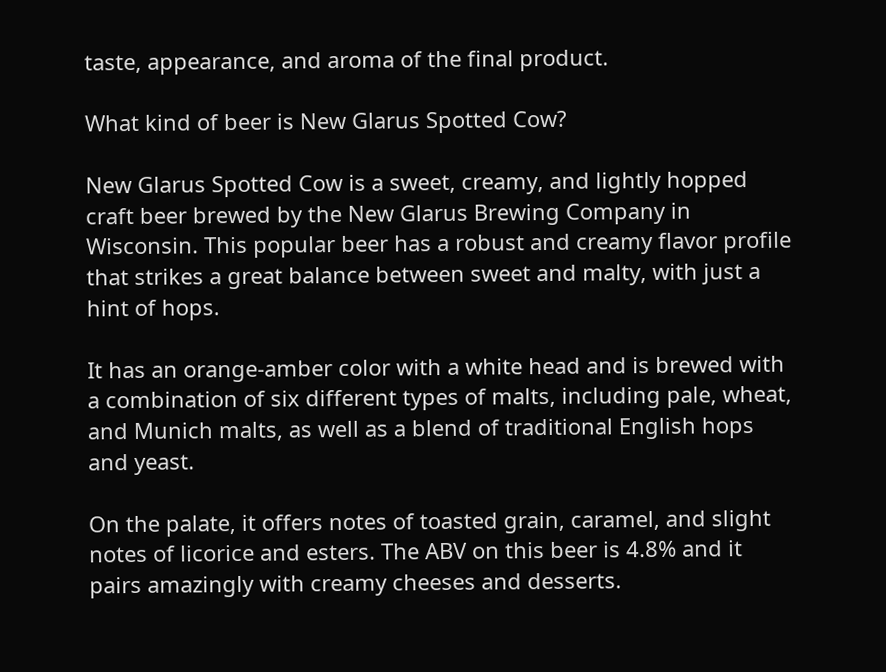taste, appearance, and aroma of the final product.

What kind of beer is New Glarus Spotted Cow?

New Glarus Spotted Cow is a sweet, creamy, and lightly hopped craft beer brewed by the New Glarus Brewing Company in Wisconsin. This popular beer has a robust and creamy flavor profile that strikes a great balance between sweet and malty, with just a hint of hops.

It has an orange-amber color with a white head and is brewed with a combination of six different types of malts, including pale, wheat, and Munich malts, as well as a blend of traditional English hops and yeast.

On the palate, it offers notes of toasted grain, caramel, and slight notes of licorice and esters. The ABV on this beer is 4.8% and it pairs amazingly with creamy cheeses and desserts.